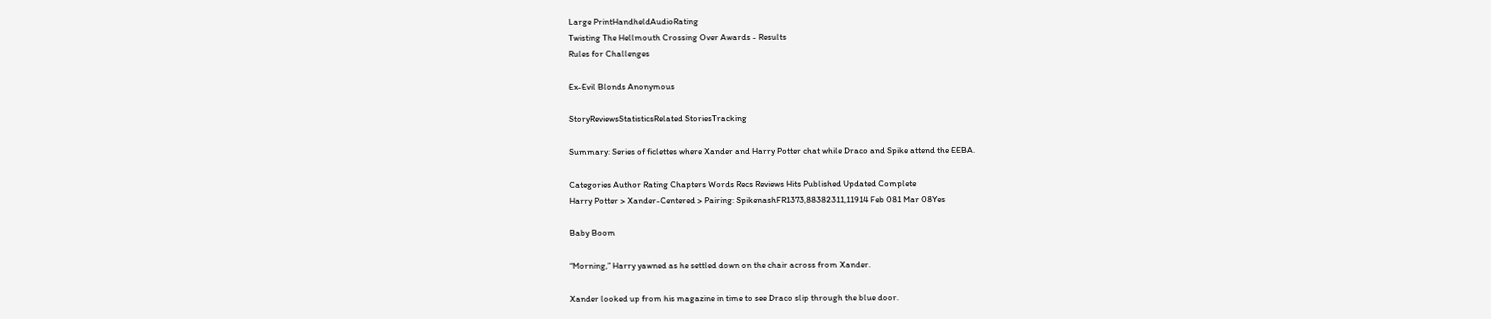Large PrintHandheldAudioRating
Twisting The Hellmouth Crossing Over Awards - Results
Rules for Challenges

Ex-Evil Blonds Anonymous

StoryReviewsStatisticsRelated StoriesTracking

Summary: Series of ficlettes where Xander and Harry Potter chat while Draco and Spike attend the EEBA.

Categories Author Rating Chapters Words Recs Reviews Hits Published Updated Complete
Harry Potter > Xander-Centered > Pairing: SpikenashFR1373,88382311,11914 Feb 081 Mar 08Yes

Baby Boom

“Morning,” Harry yawned as he settled down on the chair across from Xander.

Xander looked up from his magazine in time to see Draco slip through the blue door.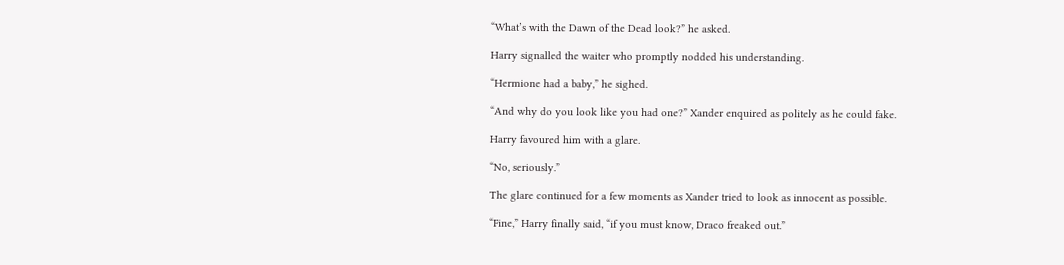“What’s with the Dawn of the Dead look?” he asked.

Harry signalled the waiter who promptly nodded his understanding.

“Hermione had a baby,” he sighed.

“And why do you look like you had one?” Xander enquired as politely as he could fake.

Harry favoured him with a glare.

“No, seriously.”

The glare continued for a few moments as Xander tried to look as innocent as possible.

“Fine,” Harry finally said, “if you must know, Draco freaked out.”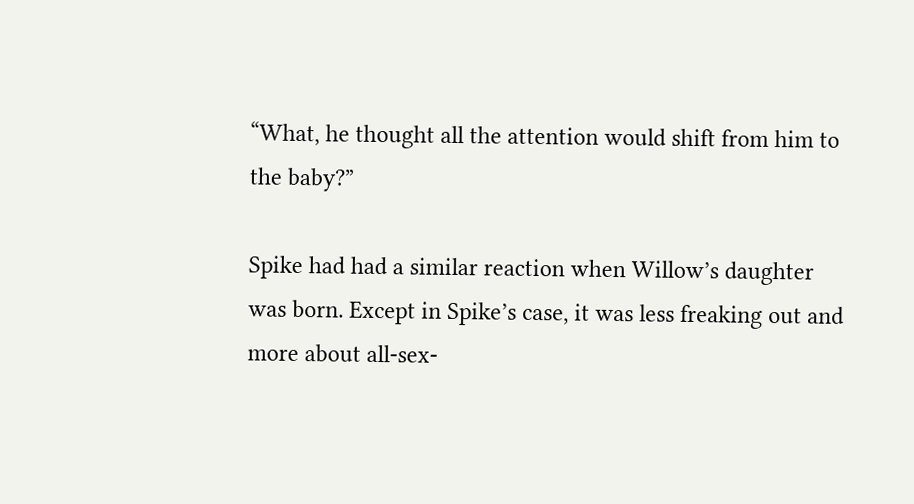“What, he thought all the attention would shift from him to the baby?”

Spike had had a similar reaction when Willow’s daughter was born. Except in Spike’s case, it was less freaking out and more about all-sex-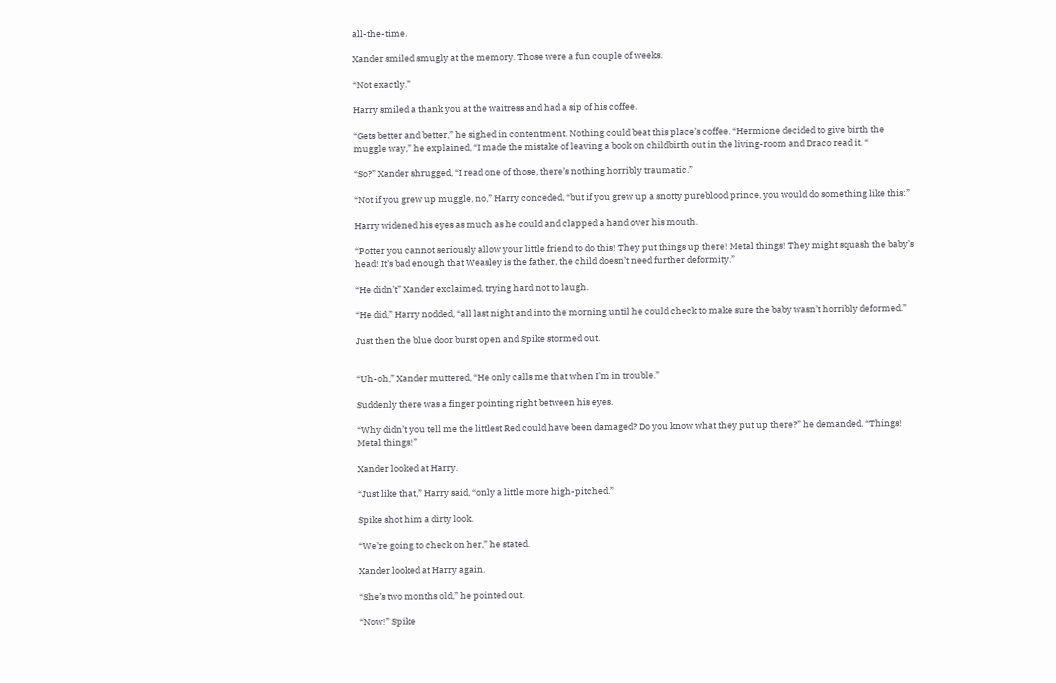all-the-time.

Xander smiled smugly at the memory. Those were a fun couple of weeks.

“Not exactly.”

Harry smiled a thank you at the waitress and had a sip of his coffee.

“Gets better and better,” he sighed in contentment. Nothing could beat this place’s coffee. “Hermione decided to give birth the muggle way,” he explained, “I made the mistake of leaving a book on childbirth out in the living-room and Draco read it. “

“So?” Xander shrugged, “I read one of those, there’s nothing horribly traumatic.”

“Not if you grew up muggle, no,” Harry conceded, “but if you grew up a snotty pureblood prince, you would do something like this:”

Harry widened his eyes as much as he could and clapped a hand over his mouth.

“Potter you cannot seriously allow your little friend to do this! They put things up there! Metal things! They might squash the baby’s head! It’s bad enough that Weasley is the father, the child doesn’t need further deformity.”

“He didn’t” Xander exclaimed, trying hard not to laugh.

“He did,” Harry nodded, “all last night and into the morning until he could check to make sure the baby wasn’t horribly deformed.”

Just then the blue door burst open and Spike stormed out.


“Uh-oh,” Xander muttered, “He only calls me that when I’m in trouble.”

Suddenly there was a finger pointing right between his eyes.

“Why didn’t you tell me the littlest Red could have been damaged? Do you know what they put up there?” he demanded. “Things! Metal things!”

Xander looked at Harry.

“Just like that,” Harry said, “only a little more high-pitched.”

Spike shot him a dirty look.

“We’re going to check on her,” he stated.

Xander looked at Harry again.

“She’s two months old,” he pointed out.

“Now!” Spike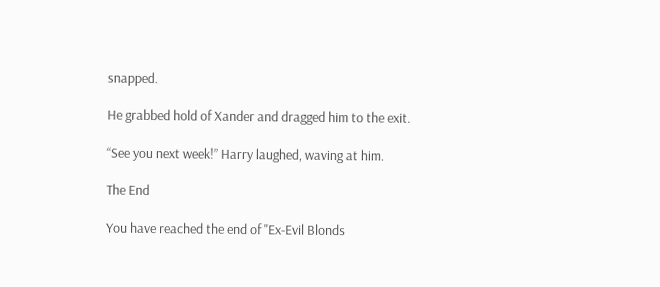snapped.

He grabbed hold of Xander and dragged him to the exit.

“See you next week!” Harry laughed, waving at him.

The End

You have reached the end of "Ex-Evil Blonds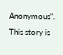Anonymous". This story is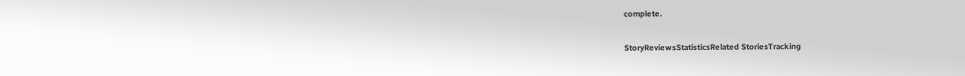complete.

StoryReviewsStatisticsRelated StoriesTracking